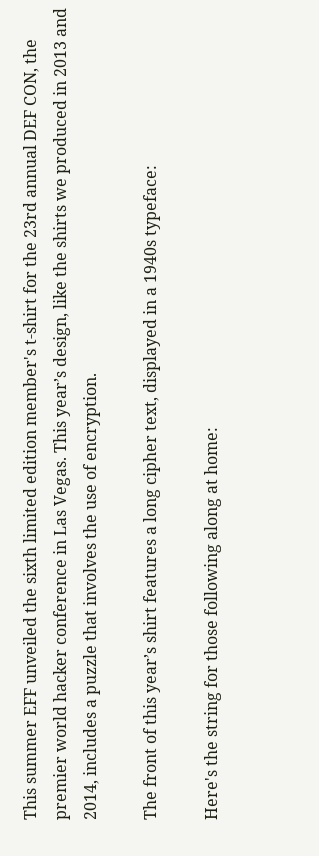This summer EFF unveiled the sixth limited edition member's t-shirt for the 23rd annual DEF CON, the premier world hacker conference in Las Vegas. This year’s design, like the shirts we produced in 2013 and 2014, includes a puzzle that involves the use of encryption.

The front of this year’s shirt features a long cipher text, displayed in a 1940s typeface:

Here's the string for those following along at home: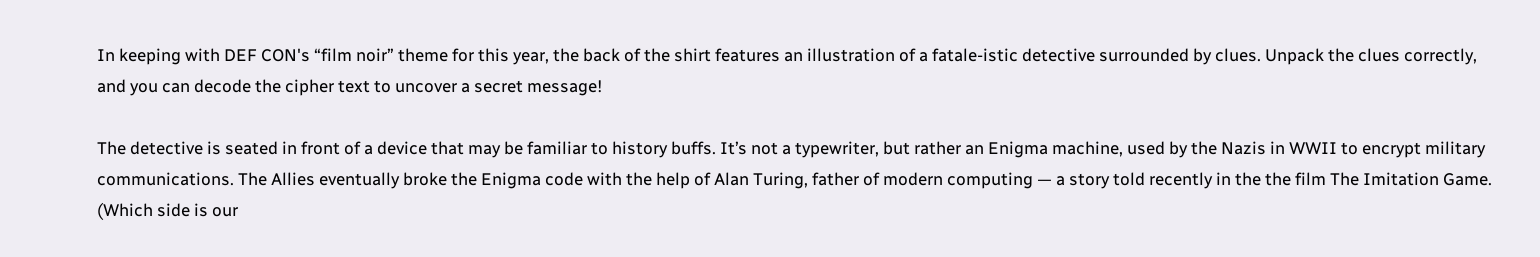In keeping with DEF CON's “film noir” theme for this year, the back of the shirt features an illustration of a fatale-istic detective surrounded by clues. Unpack the clues correctly, and you can decode the cipher text to uncover a secret message!

The detective is seated in front of a device that may be familiar to history buffs. It’s not a typewriter, but rather an Enigma machine, used by the Nazis in WWII to encrypt military communications. The Allies eventually broke the Enigma code with the help of Alan Turing, father of modern computing — a story told recently in the the film The Imitation Game. (Which side is our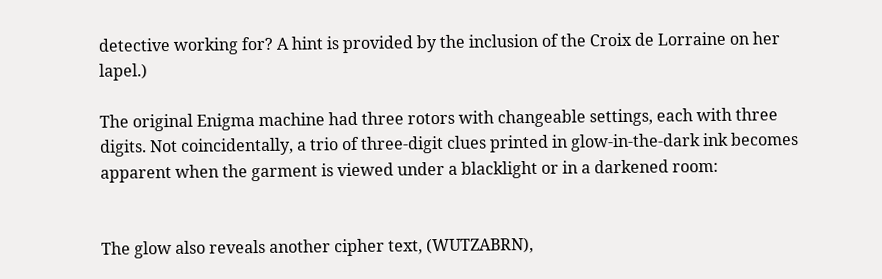detective working for? A hint is provided by the inclusion of the Croix de Lorraine on her lapel.)

The original Enigma machine had three rotors with changeable settings, each with three digits. Not coincidentally, a trio of three-digit clues printed in glow-in-the-dark ink becomes apparent when the garment is viewed under a blacklight or in a darkened room:


The glow also reveals another cipher text, (WUTZABRN),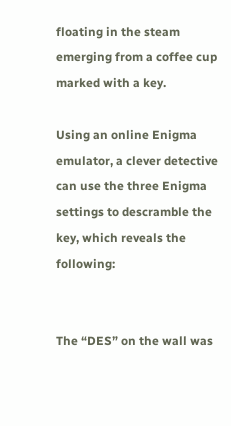floating in the steam emerging from a coffee cup marked with a key.

Using an online Enigma emulator, a clever detective can use the three Enigma settings to descramble the key, which reveals the following:


The “DES” on the wall was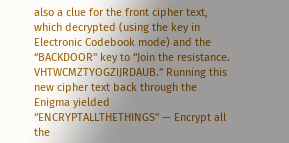also a clue for the front cipher text, which decrypted (using the key in Electronic Codebook mode) and the “BACKDOOR" key to “Join the resistance. VHTWCMZTYOGZIJRDAUB.” Running this new cipher text back through the Enigma yielded “ENCRYPTALLTHETHINGS” — Encrypt all the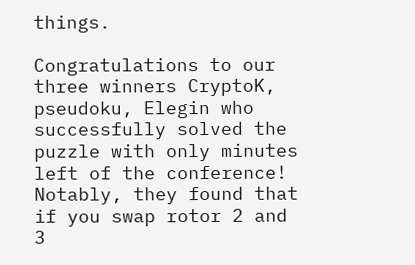things.

Congratulations to our three winners CryptoK, pseudoku, Elegin who successfully solved the puzzle with only minutes left of the conference! Notably, they found that if you swap rotor 2 and 3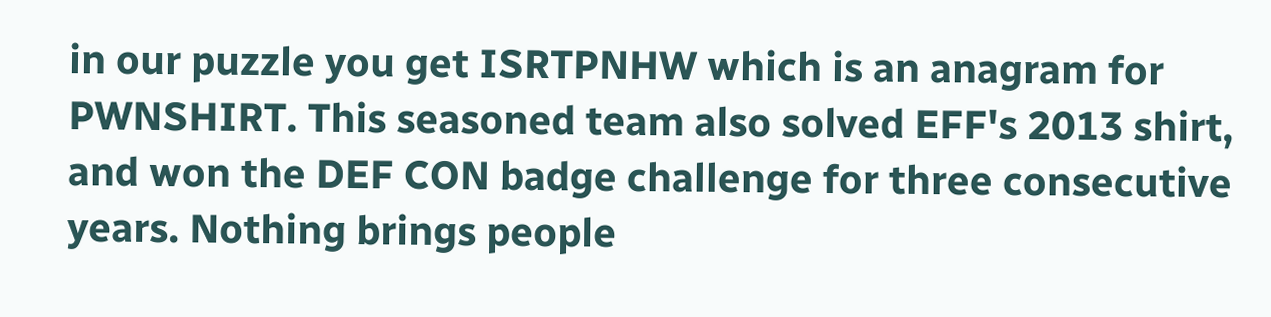in our puzzle you get ISRTPNHW which is an anagram for PWNSHIRT. This seasoned team also solved EFF's 2013 shirt, and won the DEF CON badge challenge for three consecutive years. Nothing brings people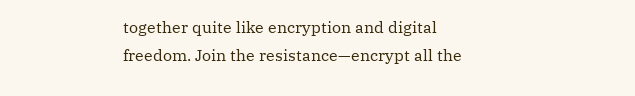together quite like encryption and digital freedom. Join the resistance—encrypt all the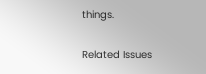things.

Related Issues